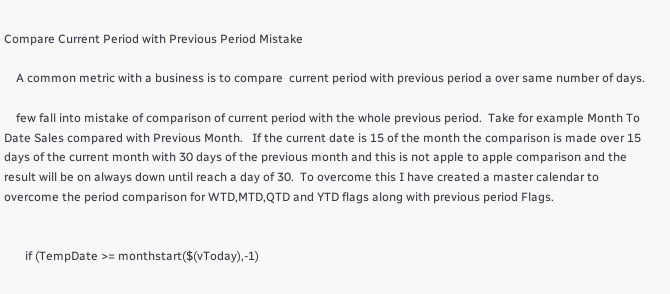Compare Current Period with Previous Period Mistake

    A common metric with a business is to compare  current period with previous period a over same number of days.

    few fall into mistake of comparison of current period with the whole previous period.  Take for example Month To Date Sales compared with Previous Month.   If the current date is 15 of the month the comparison is made over 15 days of the current month with 30 days of the previous month and this is not apple to apple comparison and the result will be on always down until reach a day of 30.  To overcome this I have created a master calendar to overcome the period comparison for WTD,MTD,QTD and YTD flags along with previous period Flags.


       if (TempDate >= monthstart($(vToday),-1)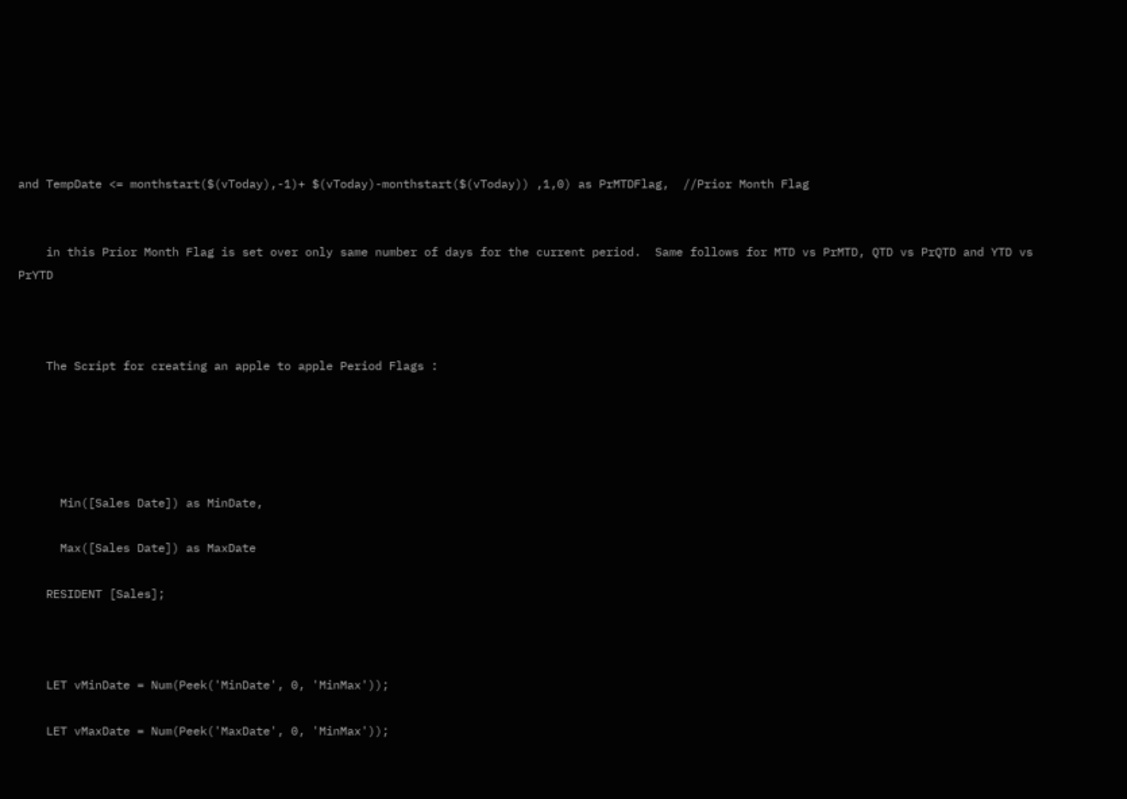and TempDate <= monthstart($(vToday),-1)+ $(vToday)-monthstart($(vToday)) ,1,0) as PrMTDFlag,  //Prior Month Flag


    in this Prior Month Flag is set over only same number of days for the current period.  Same follows for MTD vs PrMTD, QTD vs PrQTD and YTD vs PrYTD



    The Script for creating an apple to apple Period Flags :





      Min([Sales Date]) as MinDate,

      Max([Sales Date]) as MaxDate

    RESIDENT [Sales];



    LET vMinDate = Num(Peek('MinDate', 0, 'MinMax'));

    LET vMaxDate = Num(Peek('MaxDate', 0, 'MinMax'));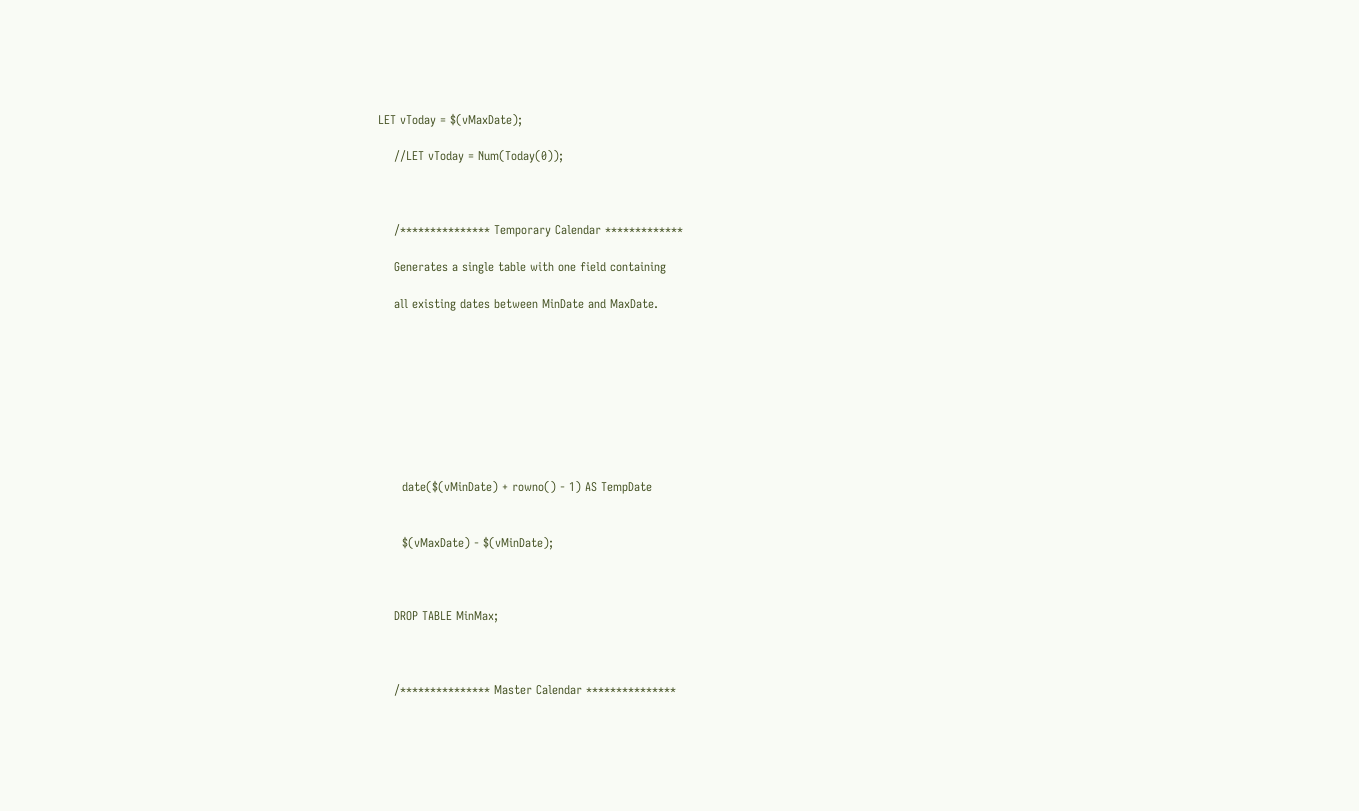LET vToday = $(vMaxDate);

    //LET vToday = Num(Today(0));



    /*************** Temporary Calendar *************

    Generates a single table with one field containing

    all existing dates between MinDate and MaxDate.









      date($(vMinDate) + rowno() - 1) AS TempDate


      $(vMaxDate) - $(vMinDate);



    DROP TABLE MinMax;



    /*************** Master Calendar ***************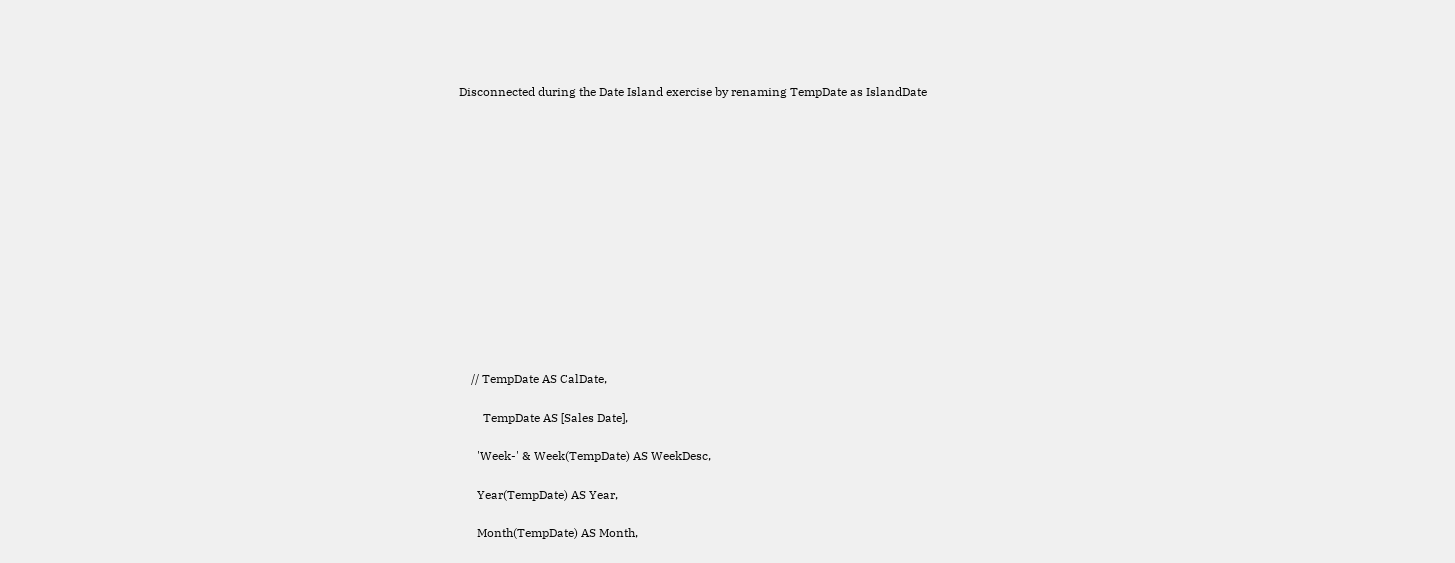Disconnected during the Date Island exercise by renaming TempDate as IslandDate














    // TempDate AS CalDate,

        TempDate AS [Sales Date],

      'Week-' & Week(TempDate) AS WeekDesc,

      Year(TempDate) AS Year,

      Month(TempDate) AS Month,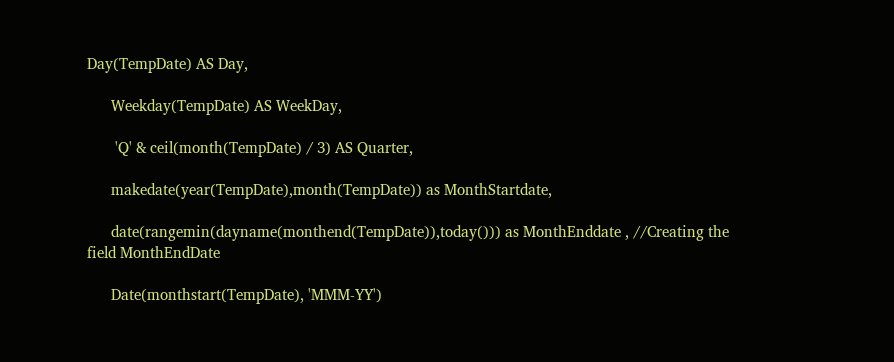Day(TempDate) AS Day,

      Weekday(TempDate) AS WeekDay,

       'Q' & ceil(month(TempDate) / 3) AS Quarter,

      makedate(year(TempDate),month(TempDate)) as MonthStartdate,

      date(rangemin(dayname(monthend(TempDate)),today())) as MonthEnddate , //Creating the field MonthEndDate

      Date(monthstart(TempDate), 'MMM-YY')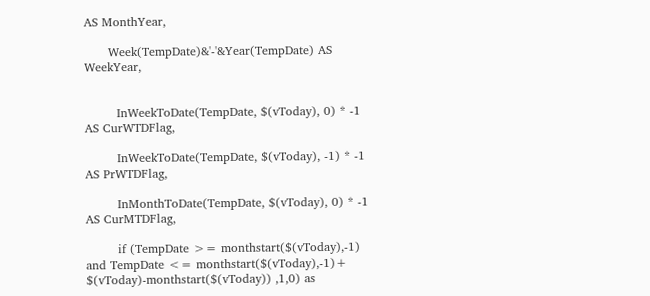AS MonthYear,

      Week(TempDate)&'-'&Year(TempDate) AS WeekYear,


        InWeekToDate(TempDate, $(vToday), 0) * -1 AS CurWTDFlag,

        InWeekToDate(TempDate, $(vToday), -1) * -1 AS PrWTDFlag,

        InMonthToDate(TempDate, $(vToday), 0) * -1 AS CurMTDFlag,

        if (TempDate >= monthstart($(vToday),-1) and TempDate <= monthstart($(vToday),-1)+ $(vToday)-monthstart($(vToday)) ,1,0) as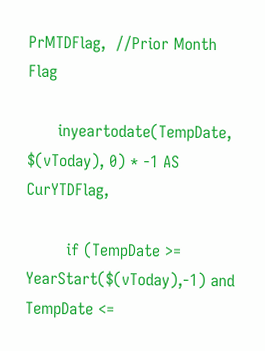PrMTDFlag,  //Prior Month Flag

      inyeartodate(TempDate, $(vToday), 0) * -1 AS CurYTDFlag,

        if (TempDate >= YearStart($(vToday),-1) and TempDate <=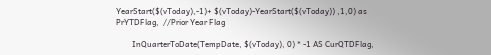YearStart($(vToday),-1)+ $(vToday)-YearStart($(vToday)) ,1,0) as PrYTDFlag,  //Prior Year Flag

        InQuarterToDate(TempDate, $(vToday), 0) * -1 AS CurQTDFlag,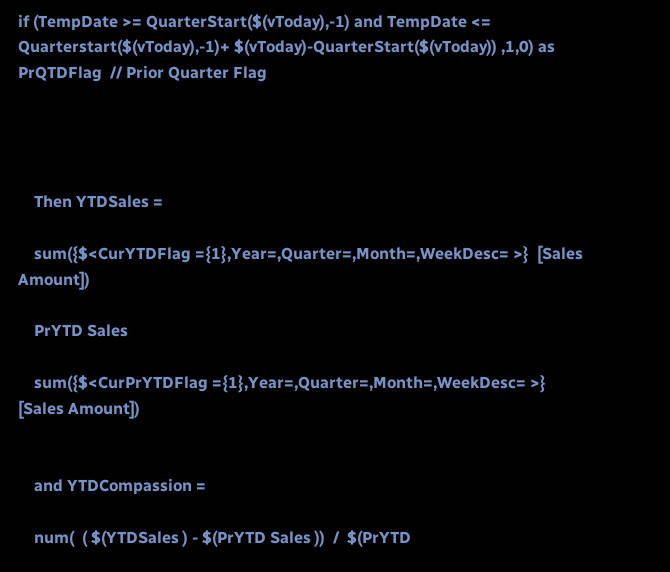if (TempDate >= QuarterStart($(vToday),-1) and TempDate <= Quarterstart($(vToday),-1)+ $(vToday)-QuarterStart($(vToday)) ,1,0) as PrQTDFlag  // Prior Quarter Flag




    Then YTDSales =

    sum({$<CurYTDFlag ={1},Year=,Quarter=,Month=,WeekDesc= >}  [Sales Amount])

    PrYTD Sales

    sum({$<CurPrYTDFlag ={1},Year=,Quarter=,Month=,WeekDesc= >}  [Sales Amount])


    and YTDCompassion =

    num(  ( $(YTDSales ) - $(PrYTD Sales ))  /  $(PrYTD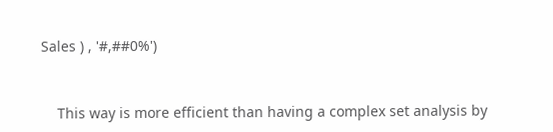Sales ) , '#,##0%')


    This way is more efficient than having a complex set analysis by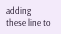adding these line to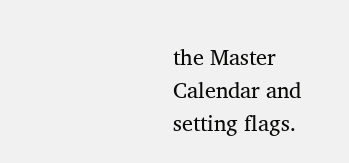the Master Calendar and setting flags.